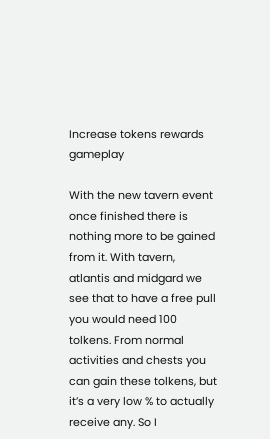Increase tokens rewards gameplay

With the new tavern event once finished there is nothing more to be gained from it. With tavern, atlantis and midgard we see that to have a free pull you would need 100 tolkens. From normal activities and chests you can gain these tolkens, but it’s a very low % to actually receive any. So I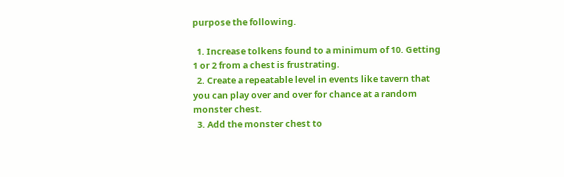purpose the following.

  1. Increase tolkens found to a minimum of 10. Getting 1 or 2 from a chest is frustrating.
  2. Create a repeatable level in events like tavern that you can play over and over for chance at a random monster chest.
  3. Add the monster chest to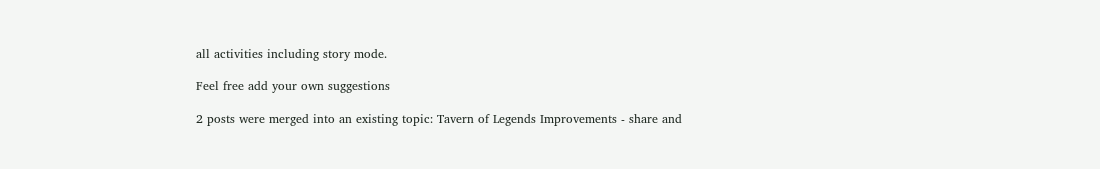all activities including story mode.

Feel free add your own suggestions

2 posts were merged into an existing topic: Tavern of Legends Improvements - share and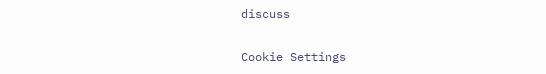discuss

Cookie Settings